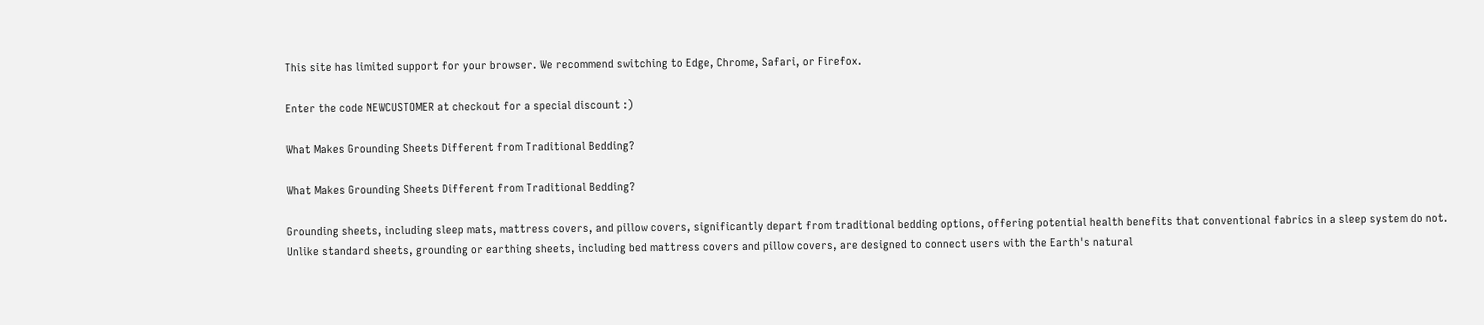This site has limited support for your browser. We recommend switching to Edge, Chrome, Safari, or Firefox.

Enter the code NEWCUSTOMER at checkout for a special discount :)

What Makes Grounding Sheets Different from Traditional Bedding?

What Makes Grounding Sheets Different from Traditional Bedding?

Grounding sheets, including sleep mats, mattress covers, and pillow covers, significantly depart from traditional bedding options, offering potential health benefits that conventional fabrics in a sleep system do not. Unlike standard sheets, grounding or earthing sheets, including bed mattress covers and pillow covers, are designed to connect users with the Earth's natural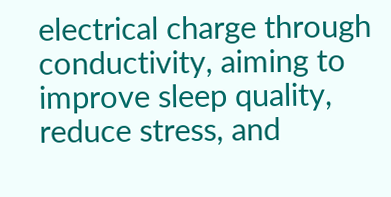electrical charge through conductivity, aiming to improve sleep quality, reduce stress, and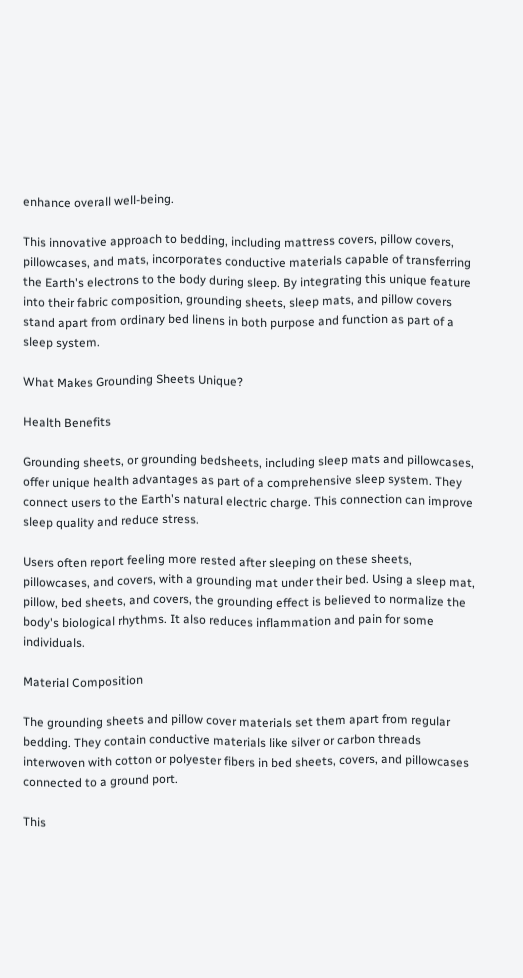enhance overall well-being.

This innovative approach to bedding, including mattress covers, pillow covers, pillowcases, and mats, incorporates conductive materials capable of transferring the Earth's electrons to the body during sleep. By integrating this unique feature into their fabric composition, grounding sheets, sleep mats, and pillow covers stand apart from ordinary bed linens in both purpose and function as part of a sleep system.

What Makes Grounding Sheets Unique?

Health Benefits

Grounding sheets, or grounding bedsheets, including sleep mats and pillowcases, offer unique health advantages as part of a comprehensive sleep system. They connect users to the Earth's natural electric charge. This connection can improve sleep quality and reduce stress.

Users often report feeling more rested after sleeping on these sheets, pillowcases, and covers, with a grounding mat under their bed. Using a sleep mat, pillow, bed sheets, and covers, the grounding effect is believed to normalize the body's biological rhythms. It also reduces inflammation and pain for some individuals.

Material Composition

The grounding sheets and pillow cover materials set them apart from regular bedding. They contain conductive materials like silver or carbon threads interwoven with cotton or polyester fibers in bed sheets, covers, and pillowcases connected to a ground port.

This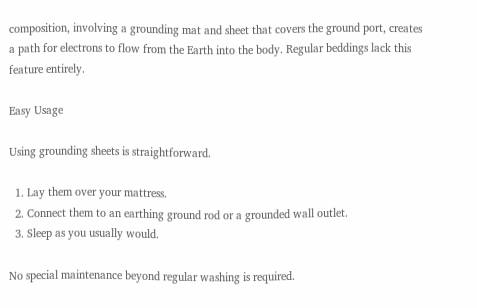composition, involving a grounding mat and sheet that covers the ground port, creates a path for electrons to flow from the Earth into the body. Regular beddings lack this feature entirely.

Easy Usage

Using grounding sheets is straightforward.

  1. Lay them over your mattress.
  2. Connect them to an earthing ground rod or a grounded wall outlet.
  3. Sleep as you usually would.

No special maintenance beyond regular washing is required.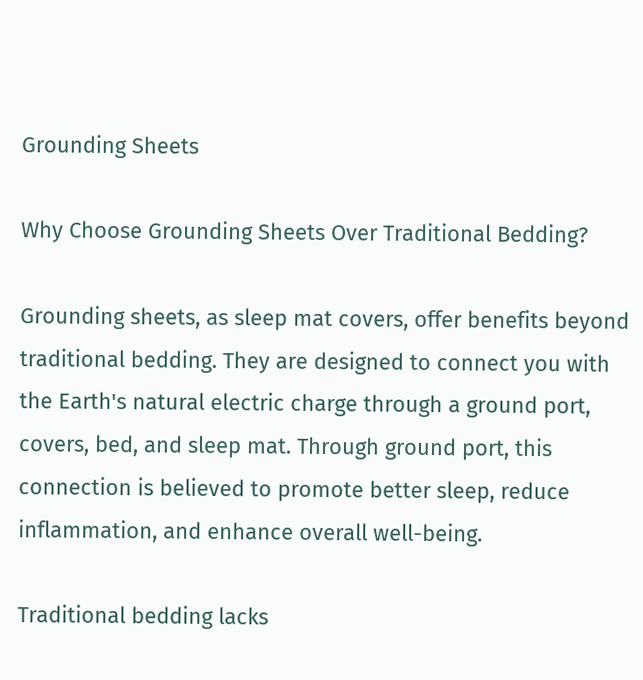Grounding Sheets

Why Choose Grounding Sheets Over Traditional Bedding?

Grounding sheets, as sleep mat covers, offer benefits beyond traditional bedding. They are designed to connect you with the Earth's natural electric charge through a ground port, covers, bed, and sleep mat. Through ground port, this connection is believed to promote better sleep, reduce inflammation, and enhance overall well-being.

Traditional bedding lacks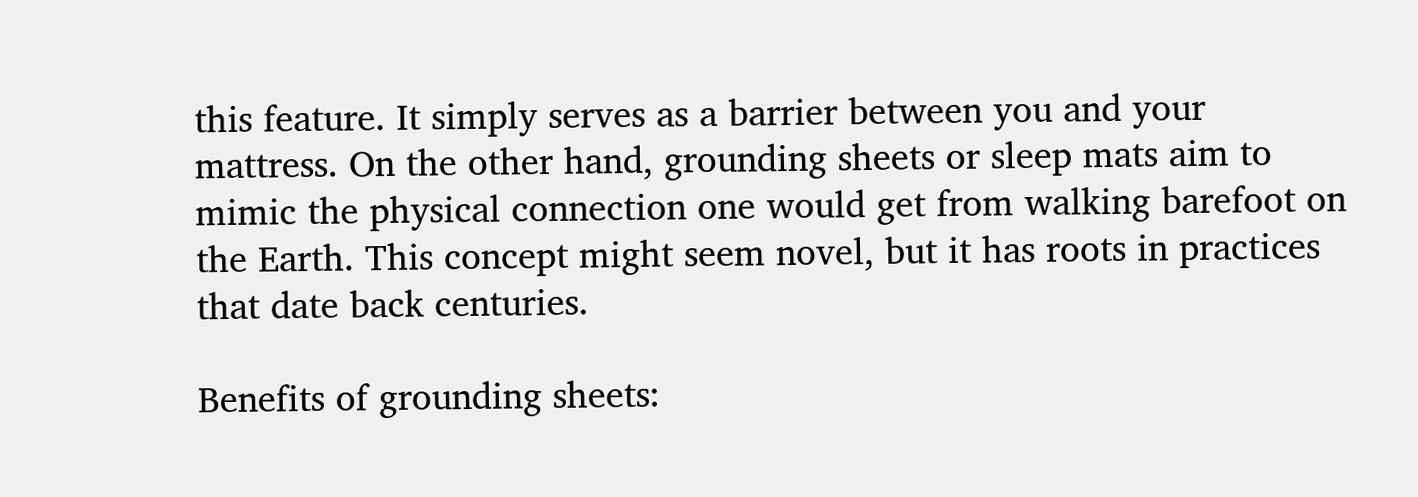this feature. It simply serves as a barrier between you and your mattress. On the other hand, grounding sheets or sleep mats aim to mimic the physical connection one would get from walking barefoot on the Earth. This concept might seem novel, but it has roots in practices that date back centuries.

Benefits of grounding sheets: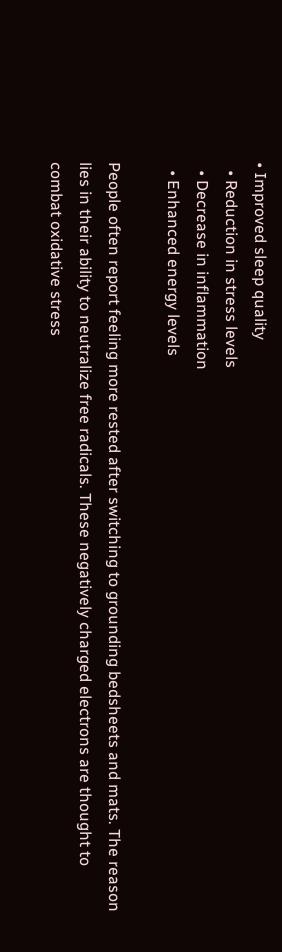• Improved sleep quality
  • Reduction in stress levels
  • Decrease in inflammation
  • Enhanced energy levels

People often report feeling more rested after switching to grounding bedsheets and mats. The reason lies in their ability to neutralize free radicals. These negatively charged electrons are thought to combat oxidative stress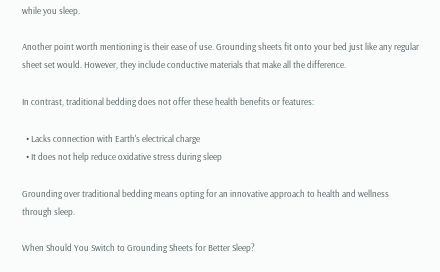while you sleep.

Another point worth mentioning is their ease of use. Grounding sheets fit onto your bed just like any regular sheet set would. However, they include conductive materials that make all the difference.

In contrast, traditional bedding does not offer these health benefits or features:

  • Lacks connection with Earth's electrical charge
  • It does not help reduce oxidative stress during sleep

Grounding over traditional bedding means opting for an innovative approach to health and wellness through sleep.

When Should You Switch to Grounding Sheets for Better Sleep?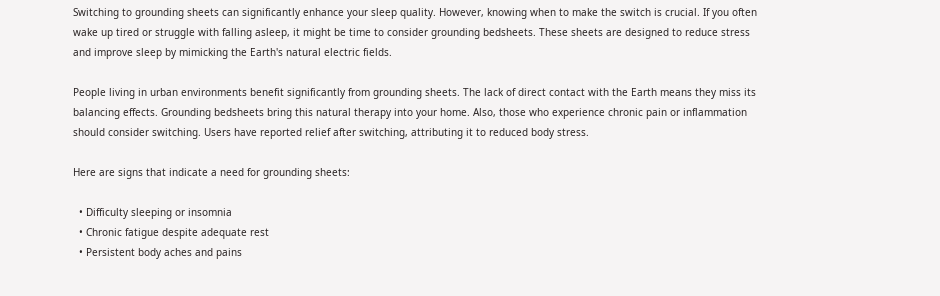Switching to grounding sheets can significantly enhance your sleep quality. However, knowing when to make the switch is crucial. If you often wake up tired or struggle with falling asleep, it might be time to consider grounding bedsheets. These sheets are designed to reduce stress and improve sleep by mimicking the Earth's natural electric fields.

People living in urban environments benefit significantly from grounding sheets. The lack of direct contact with the Earth means they miss its balancing effects. Grounding bedsheets bring this natural therapy into your home. Also, those who experience chronic pain or inflammation should consider switching. Users have reported relief after switching, attributing it to reduced body stress.

Here are signs that indicate a need for grounding sheets:

  • Difficulty sleeping or insomnia
  • Chronic fatigue despite adequate rest
  • Persistent body aches and pains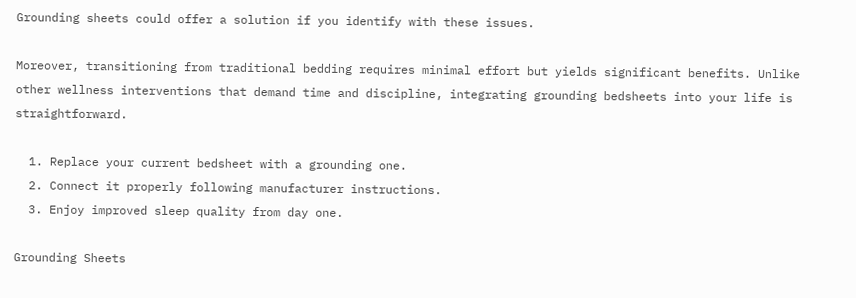Grounding sheets could offer a solution if you identify with these issues.

Moreover, transitioning from traditional bedding requires minimal effort but yields significant benefits. Unlike other wellness interventions that demand time and discipline, integrating grounding bedsheets into your life is straightforward.

  1. Replace your current bedsheet with a grounding one.
  2. Connect it properly following manufacturer instructions.
  3. Enjoy improved sleep quality from day one.

Grounding Sheets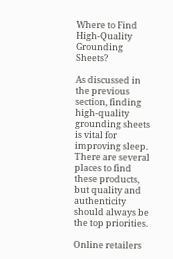Where to Find High-Quality Grounding Sheets?

As discussed in the previous section, finding high-quality grounding sheets is vital for improving sleep. There are several places to find these products, but quality and authenticity should always be the top priorities.

Online retailers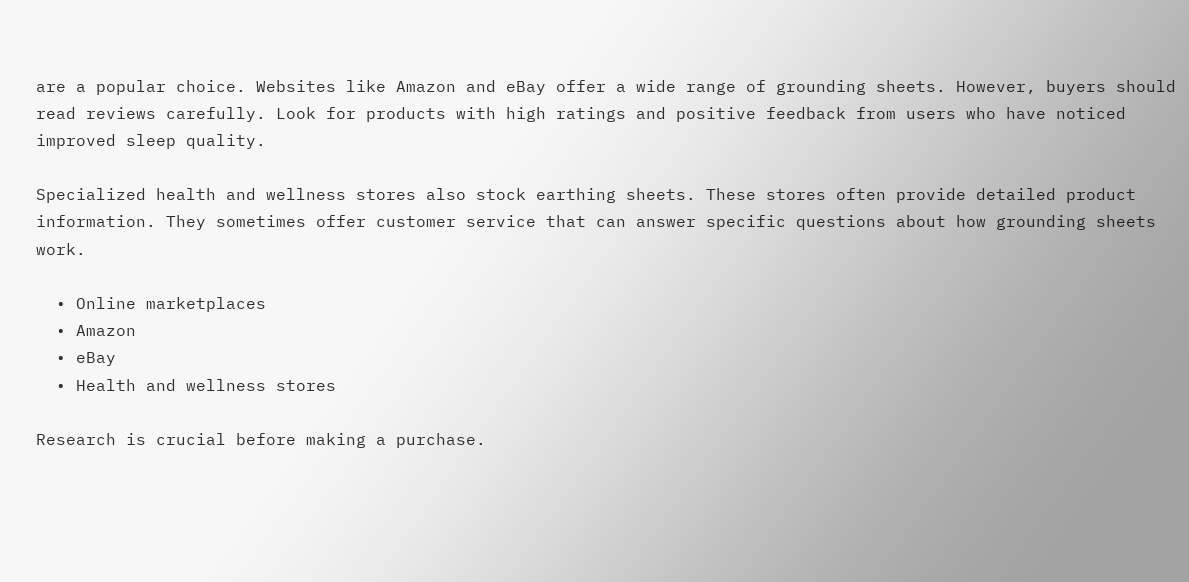are a popular choice. Websites like Amazon and eBay offer a wide range of grounding sheets. However, buyers should read reviews carefully. Look for products with high ratings and positive feedback from users who have noticed improved sleep quality.

Specialized health and wellness stores also stock earthing sheets. These stores often provide detailed product information. They sometimes offer customer service that can answer specific questions about how grounding sheets work.

  • Online marketplaces
  • Amazon
  • eBay
  • Health and wellness stores

Research is crucial before making a purchase.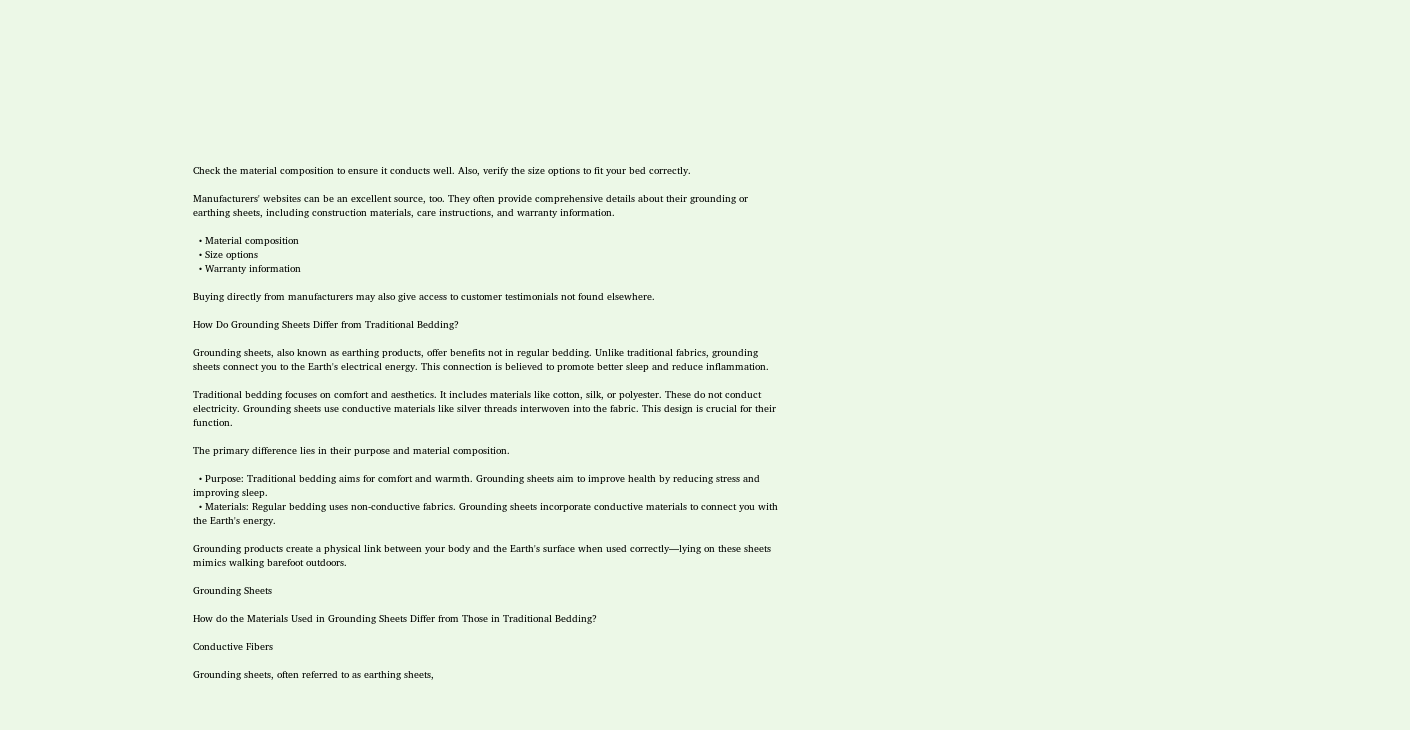Check the material composition to ensure it conducts well. Also, verify the size options to fit your bed correctly.

Manufacturers' websites can be an excellent source, too. They often provide comprehensive details about their grounding or earthing sheets, including construction materials, care instructions, and warranty information.

  • Material composition
  • Size options
  • Warranty information

Buying directly from manufacturers may also give access to customer testimonials not found elsewhere.

How Do Grounding Sheets Differ from Traditional Bedding?

Grounding sheets, also known as earthing products, offer benefits not in regular bedding. Unlike traditional fabrics, grounding sheets connect you to the Earth's electrical energy. This connection is believed to promote better sleep and reduce inflammation.

Traditional bedding focuses on comfort and aesthetics. It includes materials like cotton, silk, or polyester. These do not conduct electricity. Grounding sheets use conductive materials like silver threads interwoven into the fabric. This design is crucial for their function.

The primary difference lies in their purpose and material composition.

  • Purpose: Traditional bedding aims for comfort and warmth. Grounding sheets aim to improve health by reducing stress and improving sleep.
  • Materials: Regular bedding uses non-conductive fabrics. Grounding sheets incorporate conductive materials to connect you with the Earth's energy.

Grounding products create a physical link between your body and the Earth's surface when used correctly—lying on these sheets mimics walking barefoot outdoors.

Grounding Sheets

How do the Materials Used in Grounding Sheets Differ from Those in Traditional Bedding?

Conductive Fibers

Grounding sheets, often referred to as earthing sheets,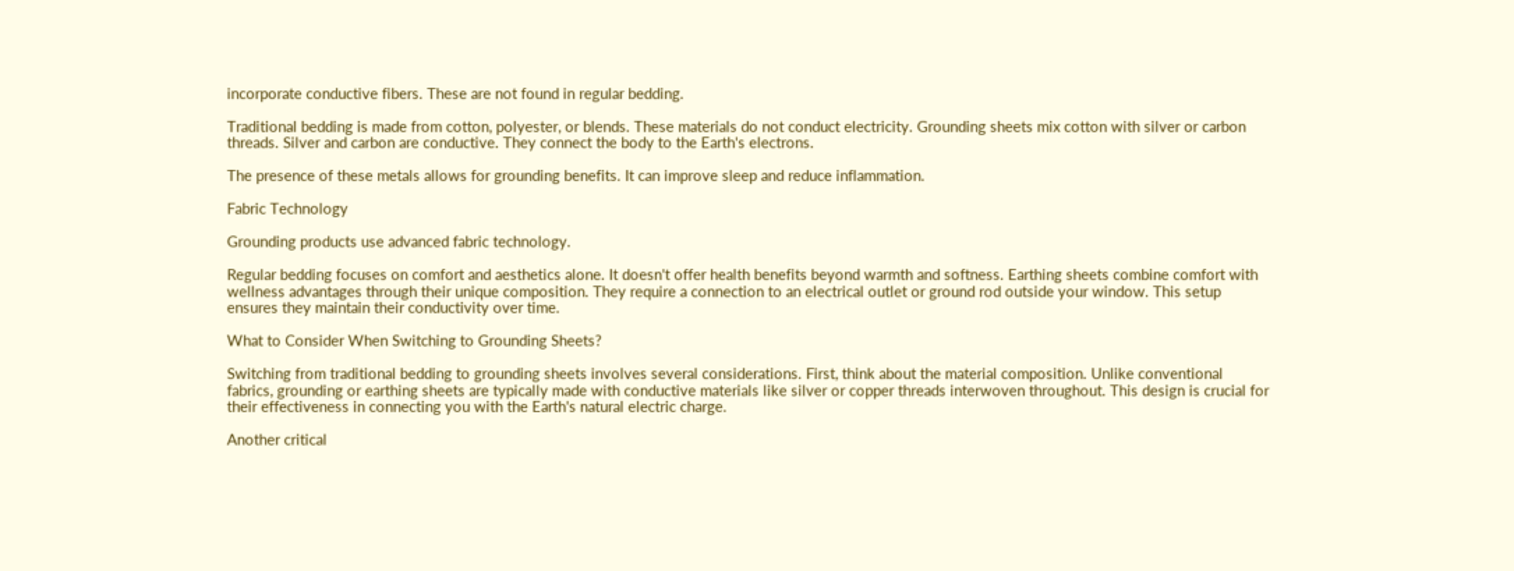incorporate conductive fibers. These are not found in regular bedding.

Traditional bedding is made from cotton, polyester, or blends. These materials do not conduct electricity. Grounding sheets mix cotton with silver or carbon threads. Silver and carbon are conductive. They connect the body to the Earth's electrons.

The presence of these metals allows for grounding benefits. It can improve sleep and reduce inflammation.

Fabric Technology

Grounding products use advanced fabric technology.

Regular bedding focuses on comfort and aesthetics alone. It doesn't offer health benefits beyond warmth and softness. Earthing sheets combine comfort with wellness advantages through their unique composition. They require a connection to an electrical outlet or ground rod outside your window. This setup ensures they maintain their conductivity over time.

What to Consider When Switching to Grounding Sheets?

Switching from traditional bedding to grounding sheets involves several considerations. First, think about the material composition. Unlike conventional fabrics, grounding or earthing sheets are typically made with conductive materials like silver or copper threads interwoven throughout. This design is crucial for their effectiveness in connecting you with the Earth's natural electric charge.

Another critical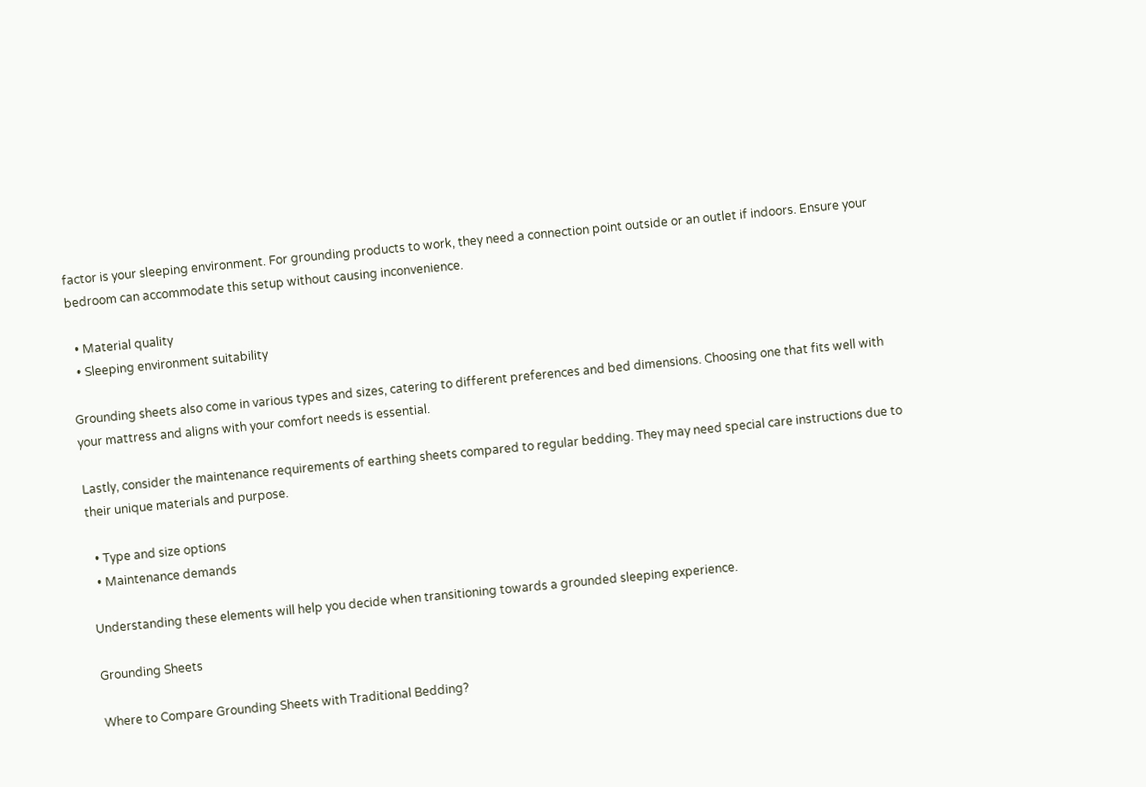factor is your sleeping environment. For grounding products to work, they need a connection point outside or an outlet if indoors. Ensure your bedroom can accommodate this setup without causing inconvenience.

  • Material quality
  • Sleeping environment suitability

Grounding sheets also come in various types and sizes, catering to different preferences and bed dimensions. Choosing one that fits well with your mattress and aligns with your comfort needs is essential.

Lastly, consider the maintenance requirements of earthing sheets compared to regular bedding. They may need special care instructions due to their unique materials and purpose.

  • Type and size options
  • Maintenance demands

Understanding these elements will help you decide when transitioning towards a grounded sleeping experience.

Grounding Sheets

Where to Compare Grounding Sheets with Traditional Bedding?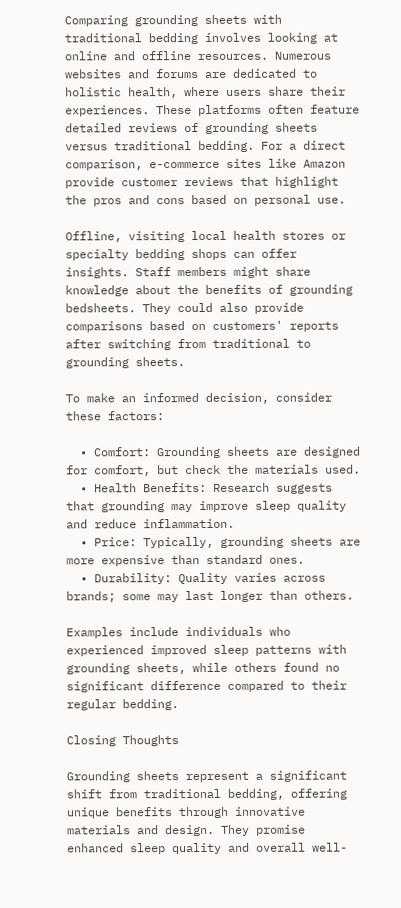Comparing grounding sheets with traditional bedding involves looking at online and offline resources. Numerous websites and forums are dedicated to holistic health, where users share their experiences. These platforms often feature detailed reviews of grounding sheets versus traditional bedding. For a direct comparison, e-commerce sites like Amazon provide customer reviews that highlight the pros and cons based on personal use.

Offline, visiting local health stores or specialty bedding shops can offer insights. Staff members might share knowledge about the benefits of grounding bedsheets. They could also provide comparisons based on customers' reports after switching from traditional to grounding sheets.

To make an informed decision, consider these factors:

  • Comfort: Grounding sheets are designed for comfort, but check the materials used.
  • Health Benefits: Research suggests that grounding may improve sleep quality and reduce inflammation.
  • Price: Typically, grounding sheets are more expensive than standard ones.
  • Durability: Quality varies across brands; some may last longer than others.

Examples include individuals who experienced improved sleep patterns with grounding sheets, while others found no significant difference compared to their regular bedding.

Closing Thoughts

Grounding sheets represent a significant shift from traditional bedding, offering unique benefits through innovative materials and design. They promise enhanced sleep quality and overall well-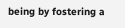being by fostering a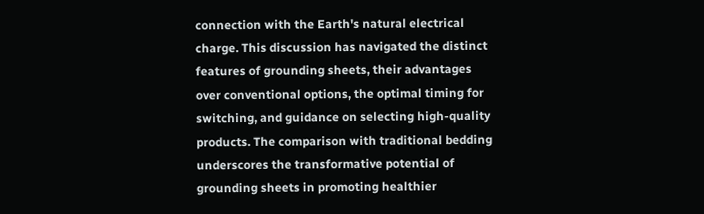connection with the Earth's natural electrical charge. This discussion has navigated the distinct features of grounding sheets, their advantages over conventional options, the optimal timing for switching, and guidance on selecting high-quality products. The comparison with traditional bedding underscores the transformative potential of grounding sheets in promoting healthier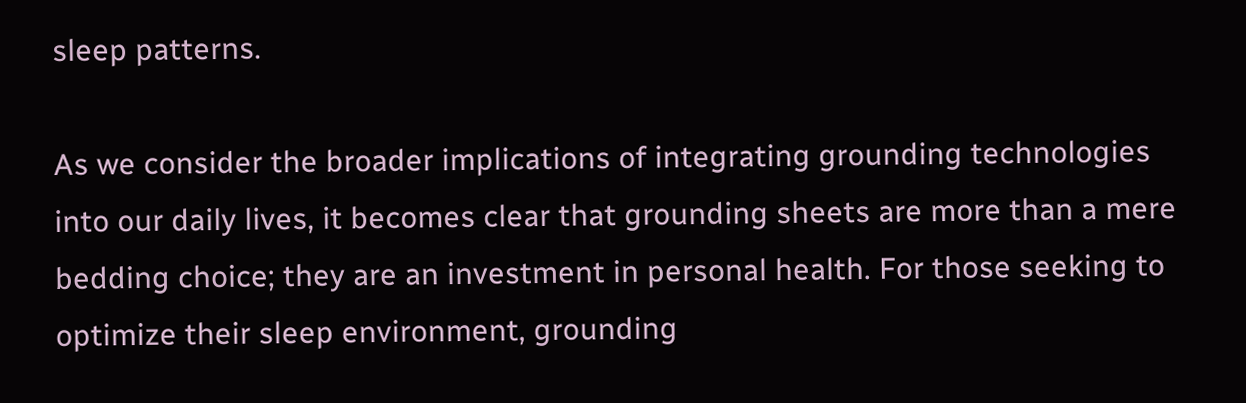sleep patterns.

As we consider the broader implications of integrating grounding technologies into our daily lives, it becomes clear that grounding sheets are more than a mere bedding choice; they are an investment in personal health. For those seeking to optimize their sleep environment, grounding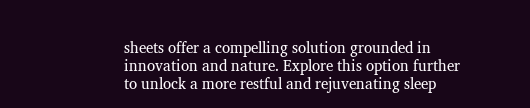sheets offer a compelling solution grounded in innovation and nature. Explore this option further to unlock a more restful and rejuvenating sleep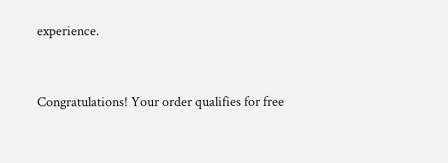experience.


Congratulations! Your order qualifies for free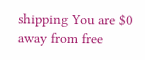shipping You are $0 away from free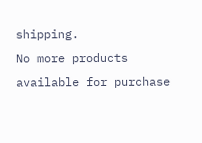shipping.
No more products available for purchase